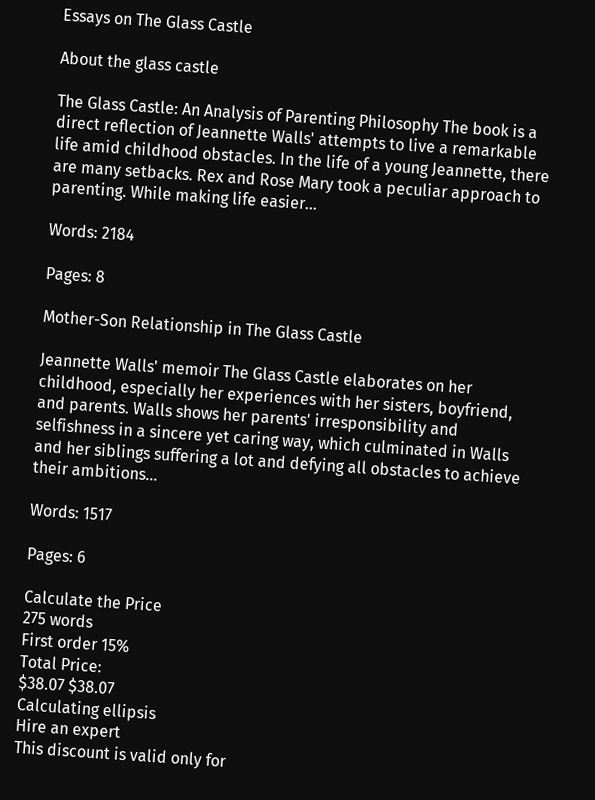Essays on The Glass Castle

About the glass castle

The Glass Castle: An Analysis of Parenting Philosophy The book is a direct reflection of Jeannette Walls' attempts to live a remarkable life amid childhood obstacles. In the life of a young Jeannette, there are many setbacks. Rex and Rose Mary took a peculiar approach to parenting. While making life easier...

Words: 2184

Pages: 8

Mother-Son Relationship in The Glass Castle

Jeannette Walls' memoir The Glass Castle elaborates on her childhood, especially her experiences with her sisters, boyfriend, and parents. Walls shows her parents' irresponsibility and selfishness in a sincere yet caring way, which culminated in Walls and her siblings suffering a lot and defying all obstacles to achieve their ambitions...

Words: 1517

Pages: 6

Calculate the Price
275 words
First order 15%
Total Price:
$38.07 $38.07
Calculating ellipsis
Hire an expert
This discount is valid only for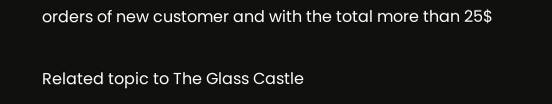orders of new customer and with the total more than 25$

Related topic to The Glass Castle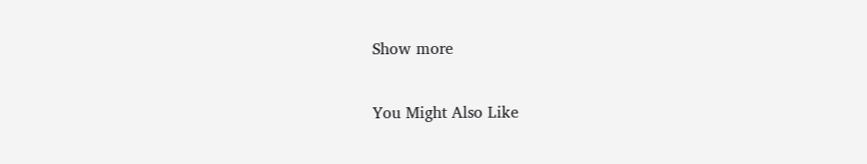Show more

You Might Also Like